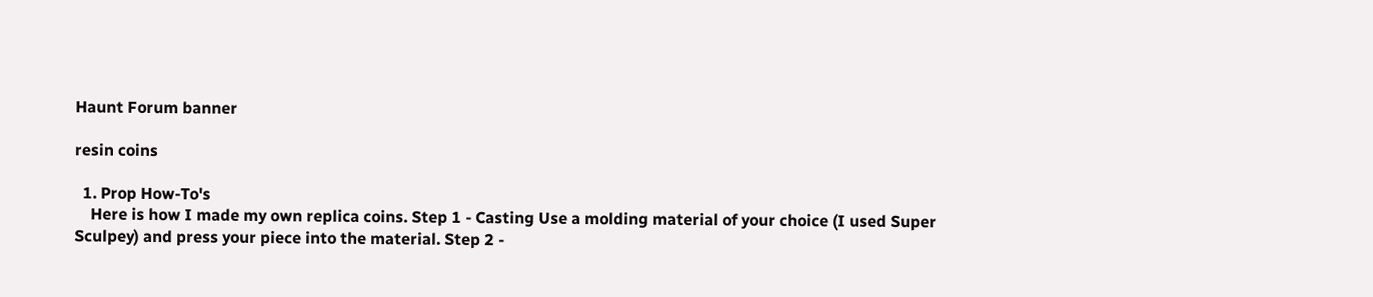Haunt Forum banner

resin coins

  1. Prop How-To's
    Here is how I made my own replica coins. Step 1 - Casting Use a molding material of your choice (I used Super Sculpey) and press your piece into the material. Step 2 -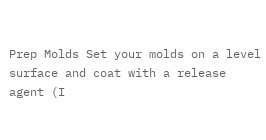Prep Molds Set your molds on a level surface and coat with a release agent (I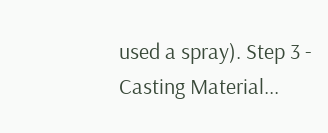used a spray). Step 3 - Casting Material...